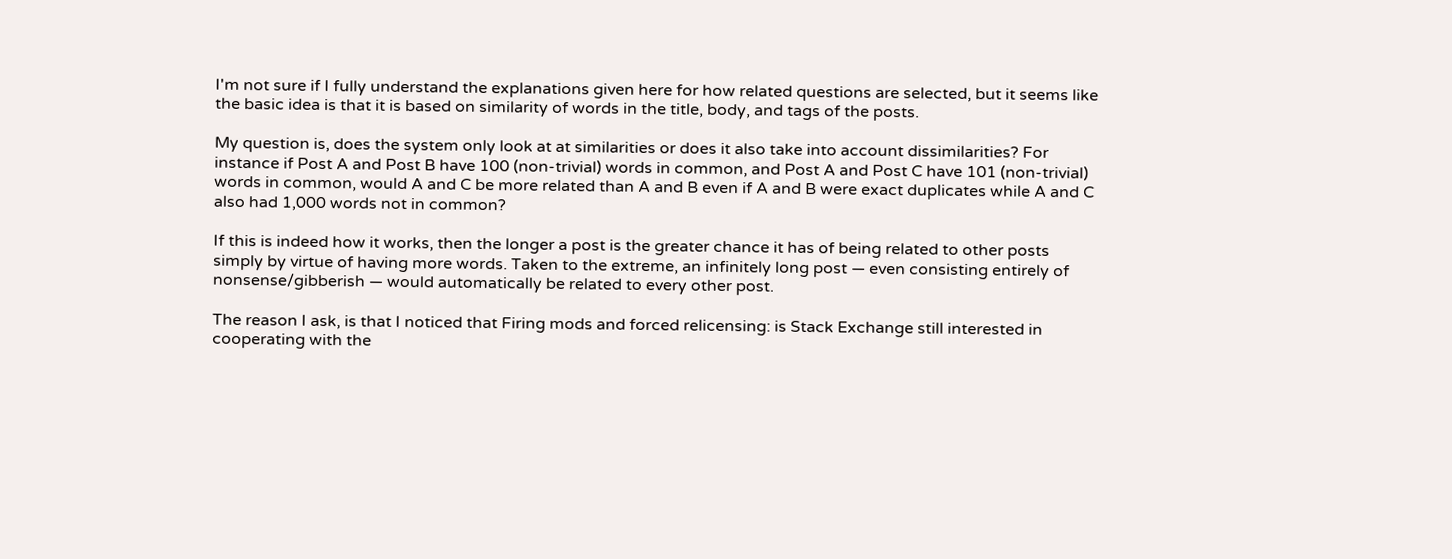I'm not sure if I fully understand the explanations given here for how related questions are selected, but it seems like the basic idea is that it is based on similarity of words in the title, body, and tags of the posts.

My question is, does the system only look at at similarities or does it also take into account dissimilarities? For instance if Post A and Post B have 100 (non-trivial) words in common, and Post A and Post C have 101 (non-trivial) words in common, would A and C be more related than A and B even if A and B were exact duplicates while A and C also had 1,000 words not in common?

If this is indeed how it works, then the longer a post is the greater chance it has of being related to other posts simply by virtue of having more words. Taken to the extreme, an infinitely long post — even consisting entirely of nonsense/gibberish — would automatically be related to every other post.

The reason I ask, is that I noticed that Firing mods and forced relicensing: is Stack Exchange still interested in cooperating with the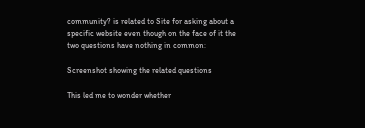community? is related to Site for asking about a specific website even though on the face of it the two questions have nothing in common:

Screenshot showing the related questions

This led me to wonder whether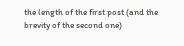the length of the first post (and the brevity of the second one)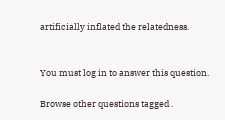artificially inflated the relatedness.


You must log in to answer this question.

Browse other questions tagged .